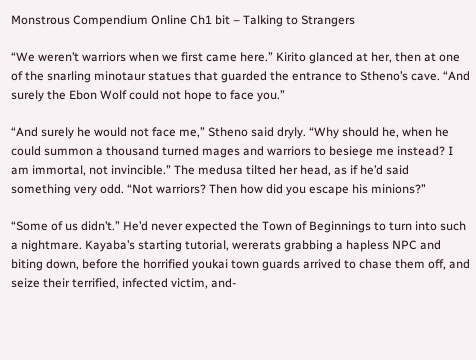Monstrous Compendium Online Ch1 bit – Talking to Strangers

“We weren’t warriors when we first came here.” Kirito glanced at her, then at one of the snarling minotaur statues that guarded the entrance to Stheno’s cave. “And surely the Ebon Wolf could not hope to face you.”

“And surely he would not face me,” Stheno said dryly. “Why should he, when he could summon a thousand turned mages and warriors to besiege me instead? I am immortal, not invincible.” The medusa tilted her head, as if he’d said something very odd. “Not warriors? Then how did you escape his minions?”

“Some of us didn’t.” He’d never expected the Town of Beginnings to turn into such a nightmare. Kayaba’s starting tutorial, wererats grabbing a hapless NPC and biting down, before the horrified youkai town guards arrived to chase them off, and seize their terrified, infected victim, and-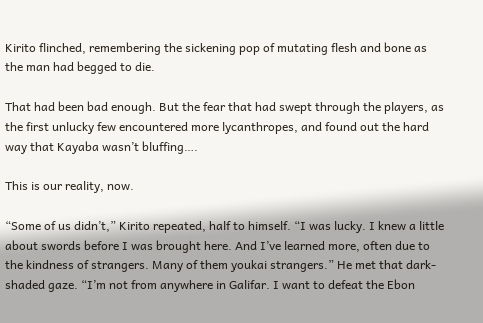Kirito flinched, remembering the sickening pop of mutating flesh and bone as the man had begged to die.

That had been bad enough. But the fear that had swept through the players, as the first unlucky few encountered more lycanthropes, and found out the hard way that Kayaba wasn’t bluffing….

This is our reality, now.

“Some of us didn’t,” Kirito repeated, half to himself. “I was lucky. I knew a little about swords before I was brought here. And I’ve learned more, often due to the kindness of strangers. Many of them youkai strangers.” He met that dark-shaded gaze. “I’m not from anywhere in Galifar. I want to defeat the Ebon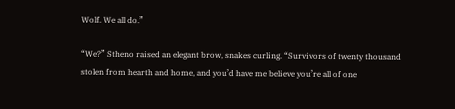Wolf. We all do.”

“We?” Stheno raised an elegant brow, snakes curling. “Survivors of twenty thousand stolen from hearth and home, and you’d have me believe you’re all of one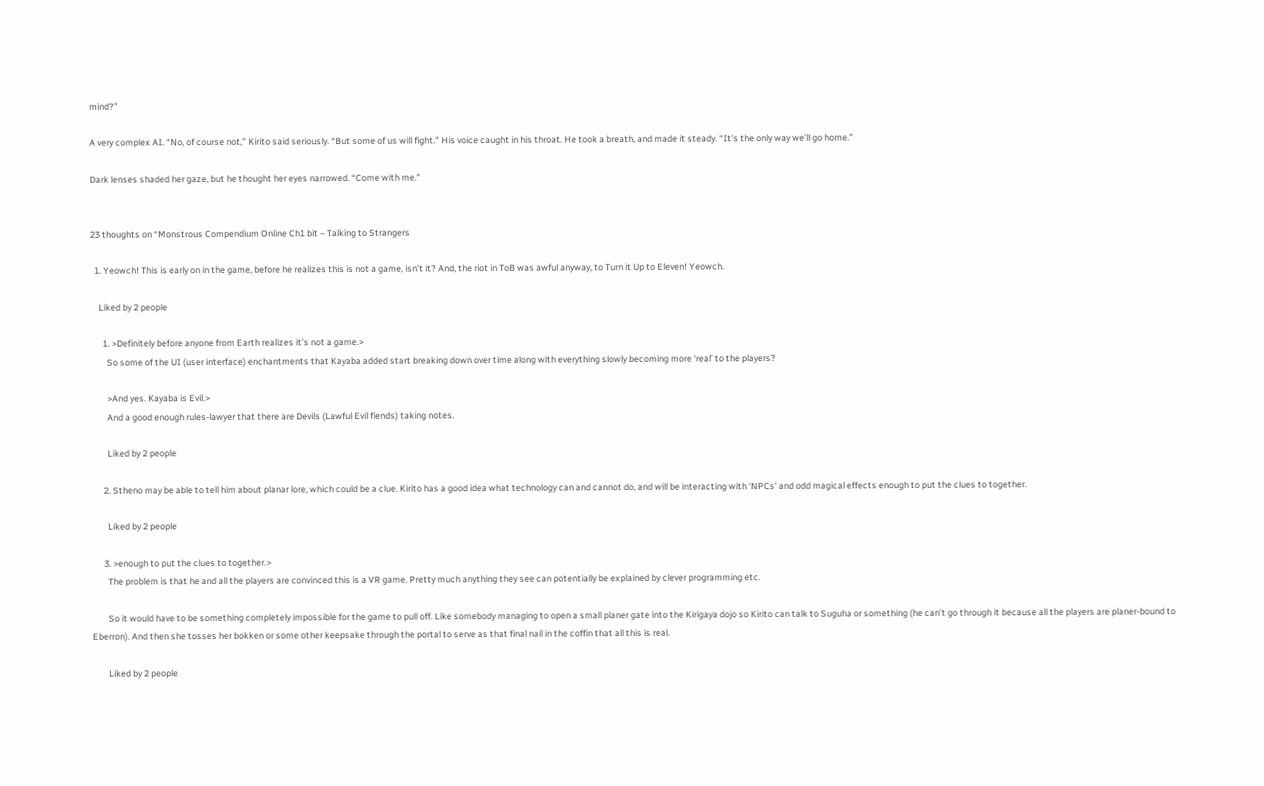mind?”

A very complex AI. “No, of course not,” Kirito said seriously. “But some of us will fight.” His voice caught in his throat. He took a breath, and made it steady. “It’s the only way we’ll go home.”

Dark lenses shaded her gaze, but he thought her eyes narrowed. “Come with me.”


23 thoughts on “Monstrous Compendium Online Ch1 bit – Talking to Strangers

  1. Yeowch! This is early on in the game, before he realizes this is not a game, isn’t it? And, the riot in ToB was awful anyway, to Turn it Up to Eleven! Yeowch.

    Liked by 2 people

      1. >Definitely before anyone from Earth realizes it’s not a game.>
        So some of the UI (user interface) enchantments that Kayaba added start breaking down over time along with everything slowly becoming more ‘real’ to the players?

        >And yes. Kayaba is Evil.>
        And a good enough rules-lawyer that there are Devils (Lawful Evil fiends) taking notes.

        Liked by 2 people

      2. Stheno may be able to tell him about planar lore, which could be a clue. Kirito has a good idea what technology can and cannot do, and will be interacting with ‘NPCs’ and odd magical effects enough to put the clues to together.

        Liked by 2 people

      3. >enough to put the clues to together.>
        The problem is that he and all the players are convinced this is a VR game. Pretty much anything they see can potentially be explained by clever programming etc.

        So it would have to be something completely impossible for the game to pull off. Like somebody managing to open a small planer gate into the Kirigaya dojo so Kirito can talk to Suguha or something (he can’t go through it because all the players are planer-bound to Eberron). And then she tosses her bokken or some other keepsake through the portal to serve as that final nail in the coffin that all this is real.

        Liked by 2 people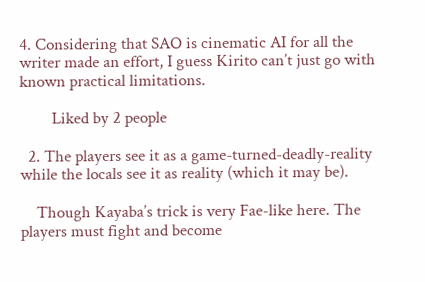4. Considering that SAO is cinematic AI for all the writer made an effort, I guess Kirito can’t just go with known practical limitations.

        Liked by 2 people

  2. The players see it as a game-turned-deadly-reality while the locals see it as reality (which it may be).

    Though Kayaba’s trick is very Fae-like here. The players must fight and become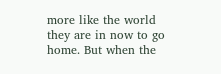more like the world they are in now to go home. But when the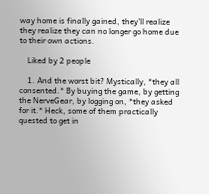way home is finally gained, they’ll realize they realize they can no longer go home due to their own actions.

    Liked by 2 people

    1. And the worst bit? Mystically, *they all consented.* By buying the game, by getting the NerveGear, by logging on, *they asked for it.* Heck, some of them practically quested to get in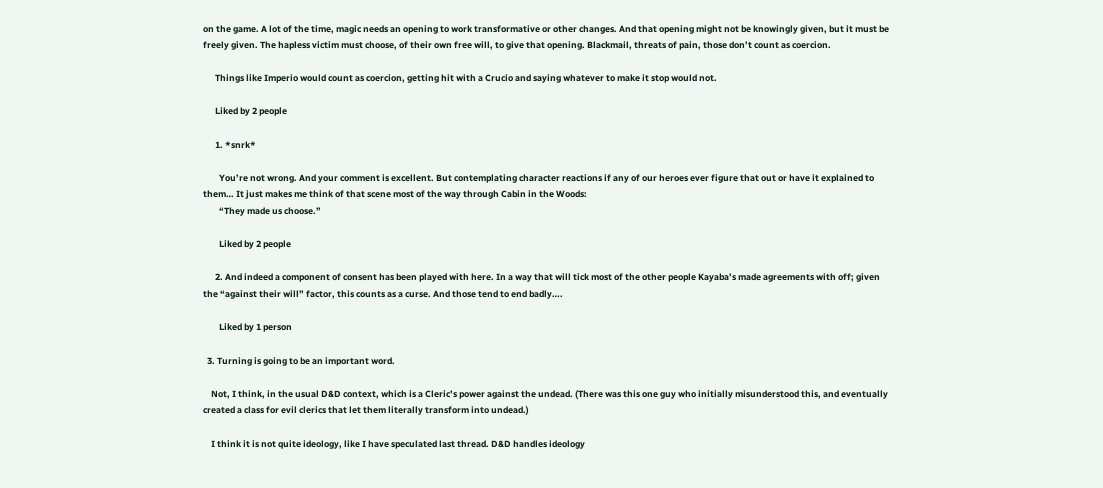on the game. A lot of the time, magic needs an opening to work transformative or other changes. And that opening might not be knowingly given, but it must be freely given. The hapless victim must choose, of their own free will, to give that opening. Blackmail, threats of pain, those don’t count as coercion.

      Things like Imperio would count as coercion, getting hit with a Crucio and saying whatever to make it stop would not.

      Liked by 2 people

      1. *snrk*

        You’re not wrong. And your comment is excellent. But contemplating character reactions if any of our heroes ever figure that out or have it explained to them… It just makes me think of that scene most of the way through Cabin in the Woods:
        “They made us choose.”

        Liked by 2 people

      2. And indeed a component of consent has been played with here. In a way that will tick most of the other people Kayaba’s made agreements with off; given the “against their will” factor, this counts as a curse. And those tend to end badly….

        Liked by 1 person

  3. Turning is going to be an important word.

    Not, I think, in the usual D&D context, which is a Cleric’s power against the undead. (There was this one guy who initially misunderstood this, and eventually created a class for evil clerics that let them literally transform into undead.)

    I think it is not quite ideology, like I have speculated last thread. D&D handles ideology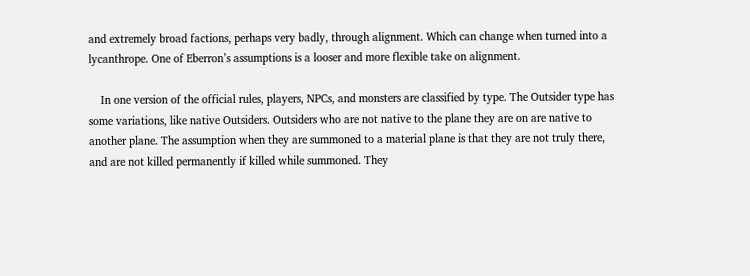and extremely broad factions, perhaps very badly, through alignment. Which can change when turned into a lycanthrope. One of Eberron’s assumptions is a looser and more flexible take on alignment.

    In one version of the official rules, players, NPCs, and monsters are classified by type. The Outsider type has some variations, like native Outsiders. Outsiders who are not native to the plane they are on are native to another plane. The assumption when they are summoned to a material plane is that they are not truly there, and are not killed permanently if killed while summoned. They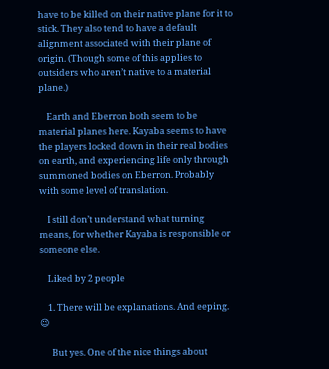have to be killed on their native plane for it to stick. They also tend to have a default alignment associated with their plane of origin. (Though some of this applies to outsiders who aren’t native to a material plane.)

    Earth and Eberron both seem to be material planes here. Kayaba seems to have the players locked down in their real bodies on earth, and experiencing life only through summoned bodies on Eberron. Probably with some level of translation.

    I still don’t understand what turning means, for whether Kayaba is responsible or someone else.

    Liked by 2 people

    1. There will be explanations. And eeping. 😉

      But yes. One of the nice things about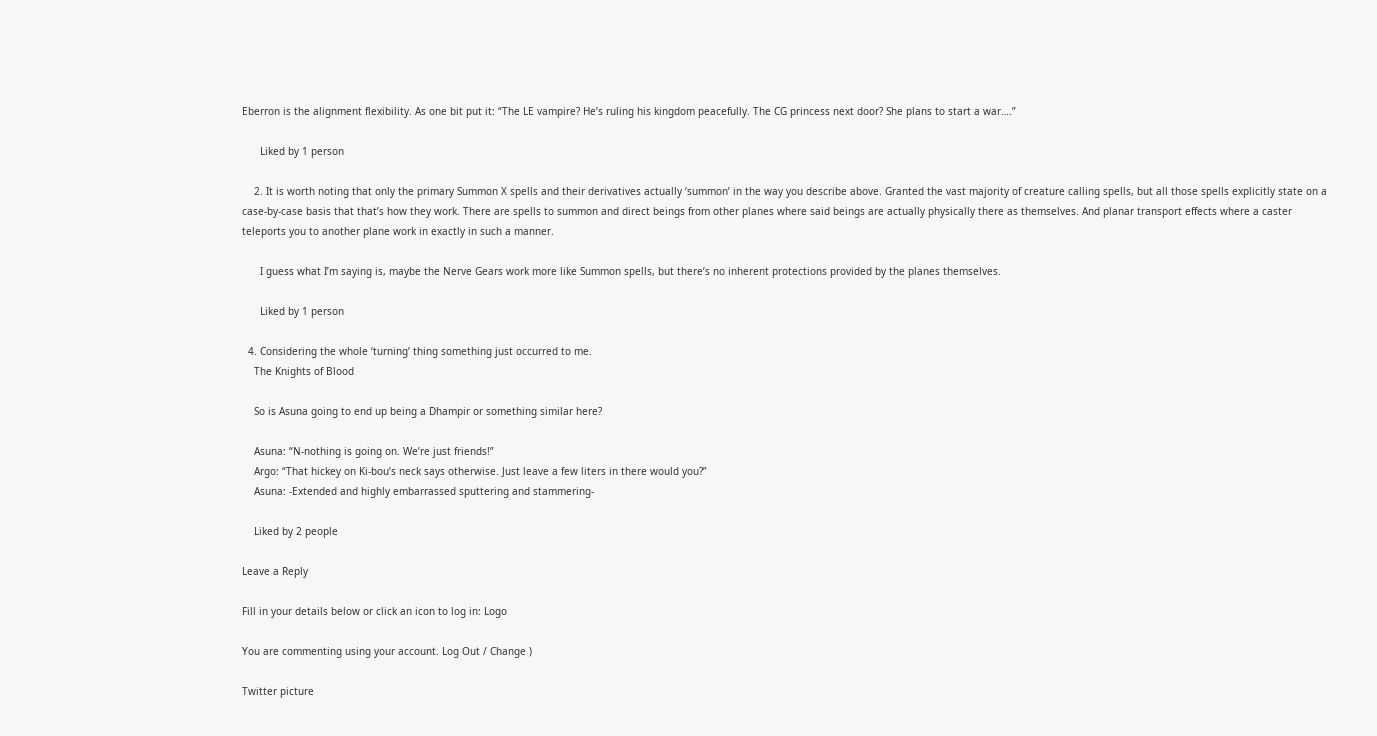Eberron is the alignment flexibility. As one bit put it: “The LE vampire? He’s ruling his kingdom peacefully. The CG princess next door? She plans to start a war….”

      Liked by 1 person

    2. It is worth noting that only the primary Summon X spells and their derivatives actually ‘summon’ in the way you describe above. Granted the vast majority of creature calling spells, but all those spells explicitly state on a case-by-case basis that that’s how they work. There are spells to summon and direct beings from other planes where said beings are actually physically there as themselves. And planar transport effects where a caster teleports you to another plane work in exactly in such a manner.

      I guess what I’m saying is, maybe the Nerve Gears work more like Summon spells, but there’s no inherent protections provided by the planes themselves.

      Liked by 1 person

  4. Considering the whole ‘turning’ thing something just occurred to me.
    The Knights of Blood

    So is Asuna going to end up being a Dhampir or something similar here?

    Asuna: “N-nothing is going on. We’re just friends!”
    Argo: “That hickey on Ki-bou’s neck says otherwise. Just leave a few liters in there would you?”
    Asuna: -Extended and highly embarrassed sputtering and stammering-

    Liked by 2 people

Leave a Reply

Fill in your details below or click an icon to log in: Logo

You are commenting using your account. Log Out / Change )

Twitter picture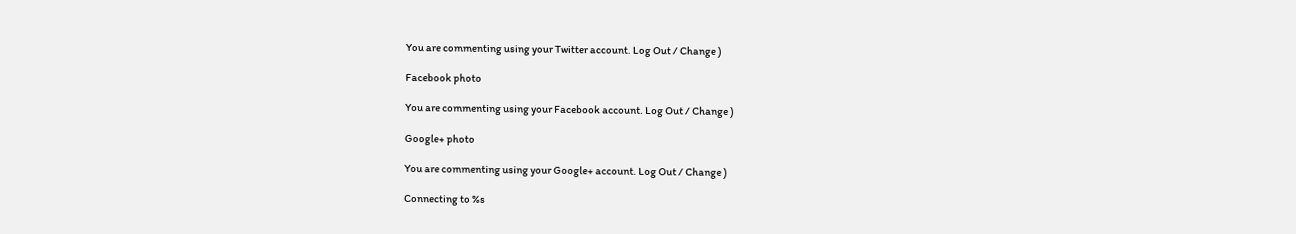You are commenting using your Twitter account. Log Out / Change )

Facebook photo

You are commenting using your Facebook account. Log Out / Change )

Google+ photo

You are commenting using your Google+ account. Log Out / Change )

Connecting to %s